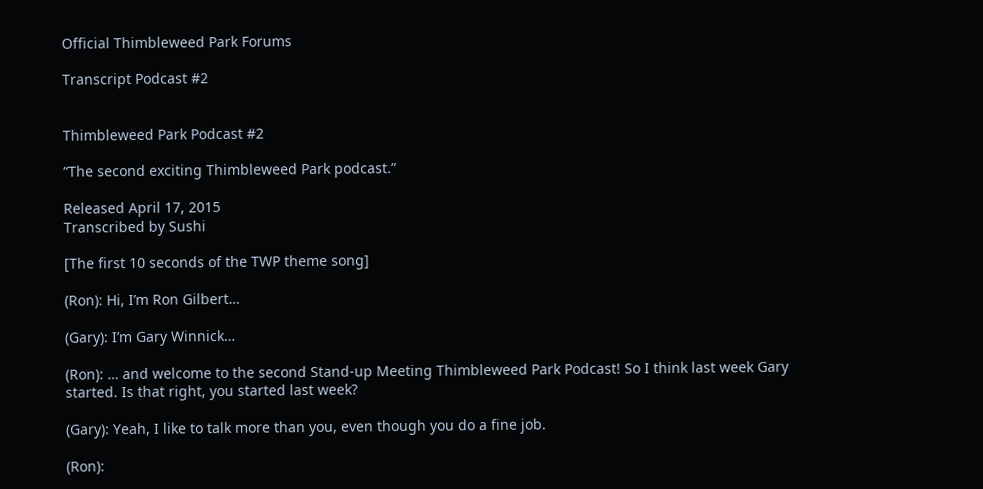Official Thimbleweed Park Forums

Transcript Podcast #2


Thimbleweed Park Podcast #2

“The second exciting Thimbleweed Park podcast.”

Released April 17, 2015
Transcribed by Sushi

[The first 10 seconds of the TWP theme song]

(Ron): Hi, I’m Ron Gilbert…

(Gary): I’m Gary Winnick…

(Ron): … and welcome to the second Stand-up Meeting Thimbleweed Park Podcast! So I think last week Gary started. Is that right, you started last week?

(Gary): Yeah, I like to talk more than you, even though you do a fine job.

(Ron):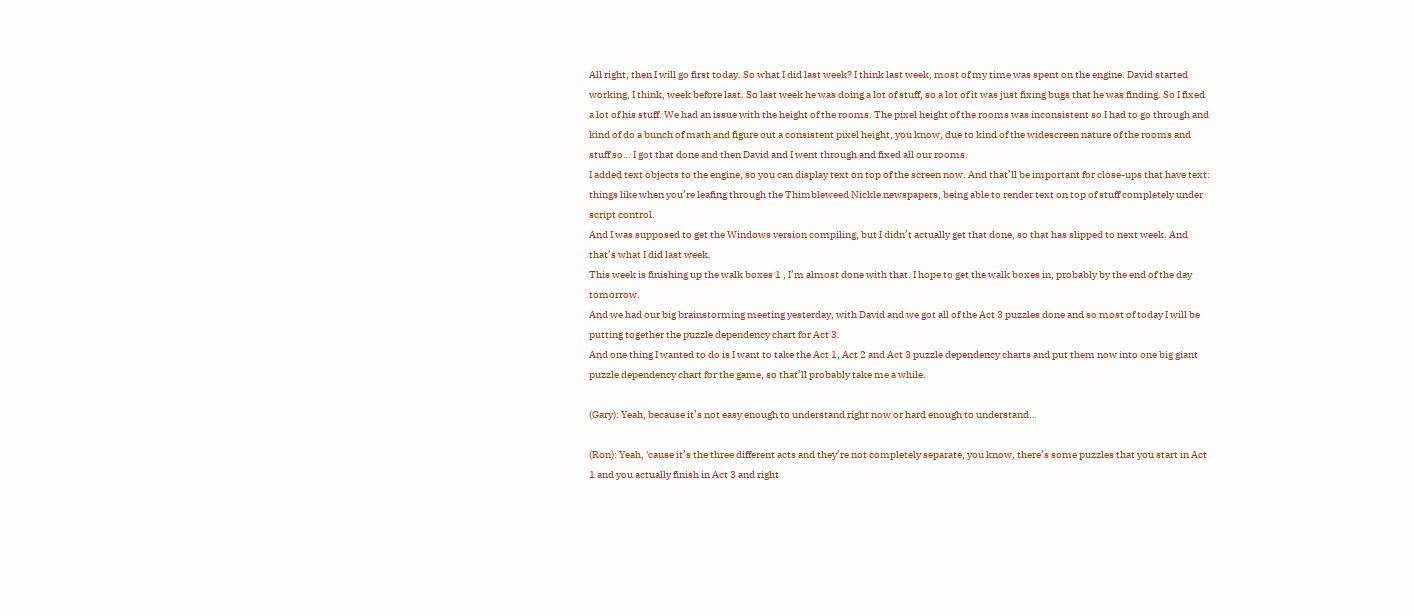All right, then I will go first today. So what I did last week? I think last week, most of my time was spent on the engine. David started working, I think, week before last. So last week he was doing a lot of stuff, so a lot of it was just fixing bugs that he was finding. So I fixed a lot of his stuff. We had an issue with the height of the rooms. The pixel height of the rooms was inconsistent so I had to go through and kind of do a bunch of math and figure out a consistent pixel height, you know, due to kind of the widescreen nature of the rooms and stuff so… I got that done and then David and I went through and fixed all our rooms.
I added text objects to the engine, so you can display text on top of the screen now. And that’ll be important for close-ups that have text: things like when you’re leafing through the Thimbleweed Nickle newspapers, being able to render text on top of stuff completely under script control.
And I was supposed to get the Windows version compiling, but I didn’t actually get that done, so that has slipped to next week. And that’s what I did last week.
This week is finishing up the walk boxes 1 , I’m almost done with that. I hope to get the walk boxes in, probably by the end of the day tomorrow.
And we had our big brainstorming meeting yesterday, with David and we got all of the Act 3 puzzles done and so most of today I will be putting together the puzzle dependency chart for Act 3.
And one thing I wanted to do is I want to take the Act 1, Act 2 and Act 3 puzzle dependency charts and put them now into one big giant puzzle dependency chart for the game, so that’ll probably take me a while.

(Gary): Yeah, because it’s not easy enough to understand right now or hard enough to understand…

(Ron): Yeah, 'cause it’s the three different acts and they’re not completely separate, you know, there’s some puzzles that you start in Act 1 and you actually finish in Act 3 and right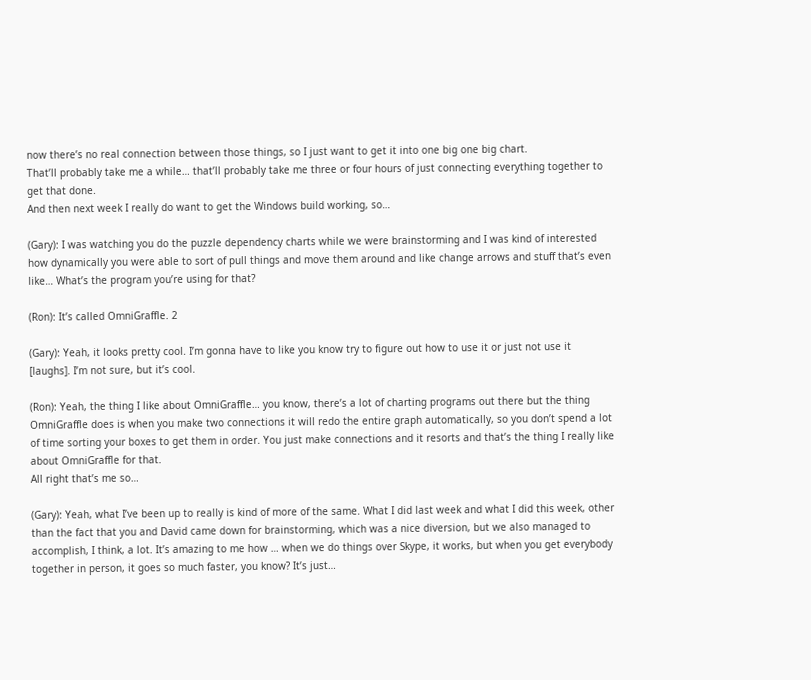now there’s no real connection between those things, so I just want to get it into one big one big chart.
That’ll probably take me a while… that’ll probably take me three or four hours of just connecting everything together to get that done.
And then next week I really do want to get the Windows build working, so…

(Gary): I was watching you do the puzzle dependency charts while we were brainstorming and I was kind of interested how dynamically you were able to sort of pull things and move them around and like change arrows and stuff that’s even like… What’s the program you’re using for that?

(Ron): It’s called OmniGraffle. 2

(Gary): Yeah, it looks pretty cool. I’m gonna have to like you know try to figure out how to use it or just not use it [laughs]. I’m not sure, but it’s cool.

(Ron): Yeah, the thing I like about OmniGraffle… you know, there’s a lot of charting programs out there but the thing OmniGraffle does is when you make two connections it will redo the entire graph automatically, so you don’t spend a lot of time sorting your boxes to get them in order. You just make connections and it resorts and that’s the thing I really like about OmniGraffle for that.
All right that’s me so…

(Gary): Yeah, what I’ve been up to really is kind of more of the same. What I did last week and what I did this week, other than the fact that you and David came down for brainstorming, which was a nice diversion, but we also managed to accomplish, I think, a lot. It’s amazing to me how … when we do things over Skype, it works, but when you get everybody together in person, it goes so much faster, you know? It’s just…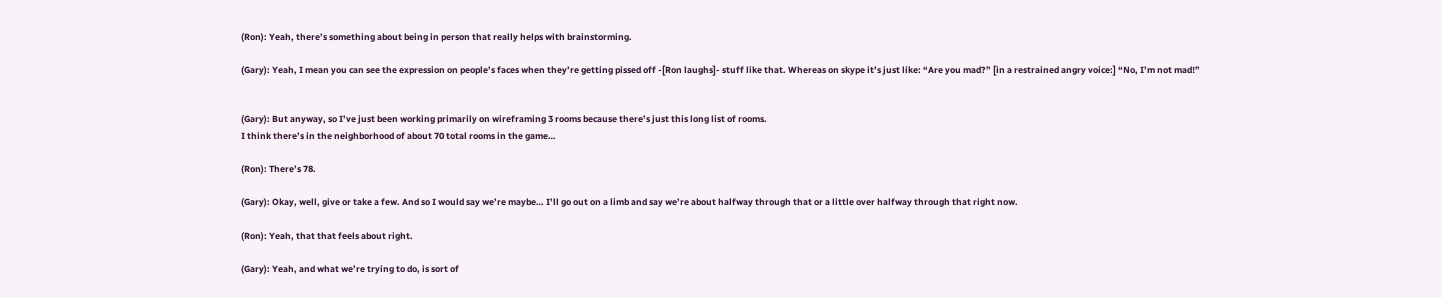(Ron): Yeah, there’s something about being in person that really helps with brainstorming.

(Gary): Yeah, I mean you can see the expression on people’s faces when they’re getting pissed off -[Ron laughs]- stuff like that. Whereas on skype it’s just like: “Are you mad?” [in a restrained angry voice:] “No, I’m not mad!”


(Gary): But anyway, so I’ve just been working primarily on wireframing 3 rooms because there’s just this long list of rooms.
I think there’s in the neighborhood of about 70 total rooms in the game…

(Ron): There’s 78.

(Gary): Okay, well, give or take a few. And so I would say we’re maybe… I’ll go out on a limb and say we’re about halfway through that or a little over halfway through that right now.

(Ron): Yeah, that that feels about right.

(Gary): Yeah, and what we’re trying to do, is sort of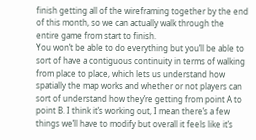finish getting all of the wireframing together by the end of this month, so we can actually walk through the entire game from start to finish.
You won’t be able to do everything but you’ll be able to sort of have a contiguous continuity in terms of walking from place to place, which lets us understand how spatially the map works and whether or not players can sort of understand how they’re getting from point A to point B. I think it’s working out, I mean there’s a few things we’ll have to modify but overall it feels like it’s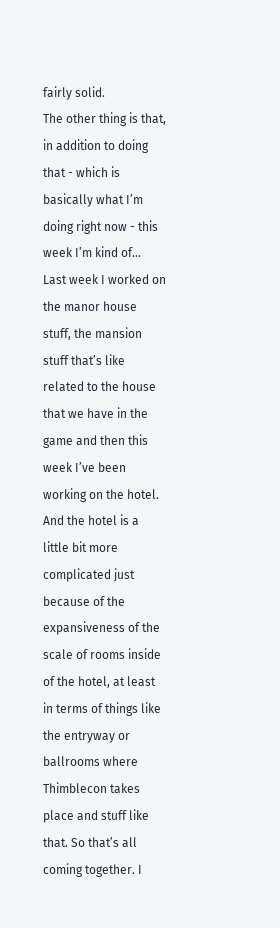fairly solid.
The other thing is that, in addition to doing that - which is basically what I’m doing right now - this week I’m kind of… Last week I worked on the manor house stuff, the mansion stuff that’s like related to the house that we have in the game and then this week I’ve been working on the hotel. And the hotel is a little bit more complicated just because of the expansiveness of the scale of rooms inside of the hotel, at least in terms of things like the entryway or ballrooms where Thimblecon takes place and stuff like that. So that’s all coming together. I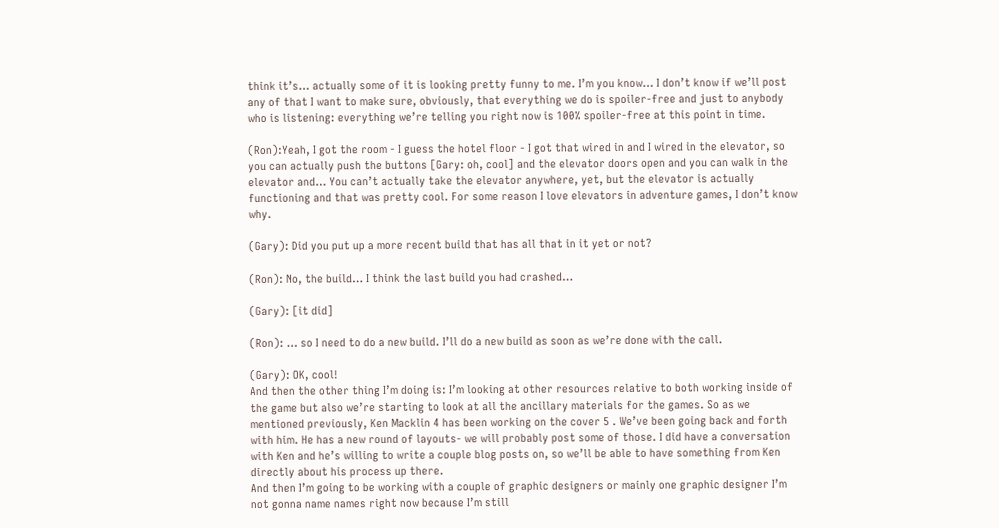think it’s… actually some of it is looking pretty funny to me. I’m you know… I don’t know if we’ll post any of that I want to make sure, obviously, that everything we do is spoiler-free and just to anybody who is listening: everything we’re telling you right now is 100% spoiler-free at this point in time.

(Ron):Yeah, I got the room - I guess the hotel floor - I got that wired in and I wired in the elevator, so you can actually push the buttons [Gary: oh, cool] and the elevator doors open and you can walk in the elevator and… You can’t actually take the elevator anywhere, yet, but the elevator is actually functioning and that was pretty cool. For some reason I love elevators in adventure games, I don’t know why.

(Gary): Did you put up a more recent build that has all that in it yet or not?

(Ron): No, the build… I think the last build you had crashed…

(Gary): [it did]

(Ron): … so I need to do a new build. I’ll do a new build as soon as we’re done with the call.

(Gary): OK, cool!
And then the other thing I’m doing is: I’m looking at other resources relative to both working inside of the game but also we’re starting to look at all the ancillary materials for the games. So as we mentioned previously, Ken Macklin 4 has been working on the cover 5 . We’ve been going back and forth with him. He has a new round of layouts- we will probably post some of those. I did have a conversation with Ken and he’s willing to write a couple blog posts on, so we’ll be able to have something from Ken directly about his process up there.
And then I’m going to be working with a couple of graphic designers or mainly one graphic designer I’m not gonna name names right now because I’m still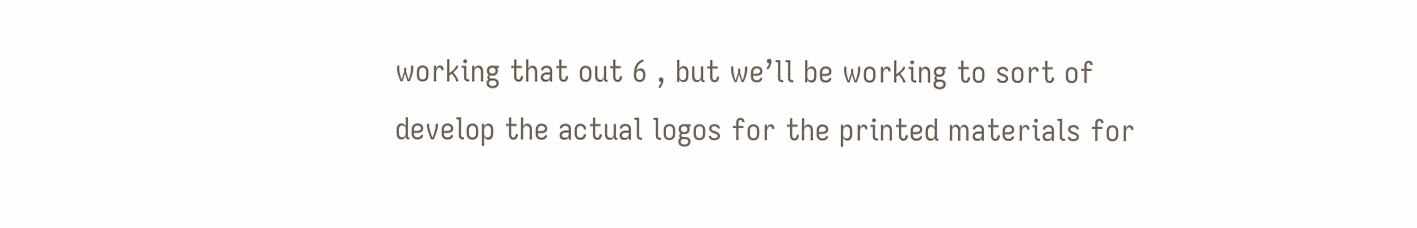working that out 6 , but we’ll be working to sort of develop the actual logos for the printed materials for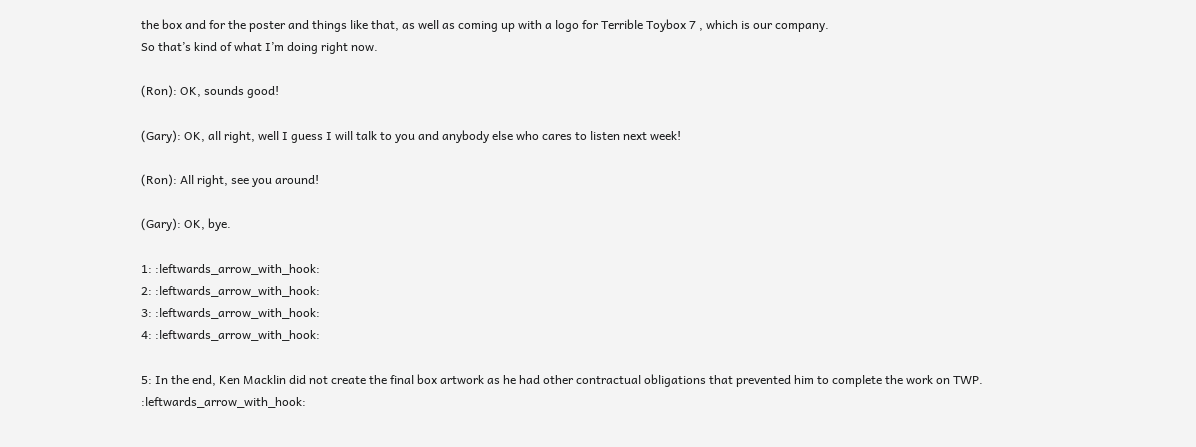the box and for the poster and things like that, as well as coming up with a logo for Terrible Toybox 7 , which is our company.
So that’s kind of what I’m doing right now.

(Ron): OK, sounds good!

(Gary): OK, all right, well I guess I will talk to you and anybody else who cares to listen next week!

(Ron): All right, see you around!

(Gary): OK, bye.

1: :leftwards_arrow_with_hook:
2: :leftwards_arrow_with_hook:
3: :leftwards_arrow_with_hook:
4: :leftwards_arrow_with_hook:

5: In the end, Ken Macklin did not create the final box artwork as he had other contractual obligations that prevented him to complete the work on TWP. :leftwards_arrow_with_hook: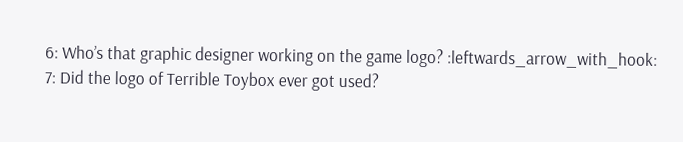6: Who’s that graphic designer working on the game logo? :leftwards_arrow_with_hook:
7: Did the logo of Terrible Toybox ever got used?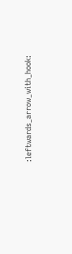:leftwards_arrow_with_hook: